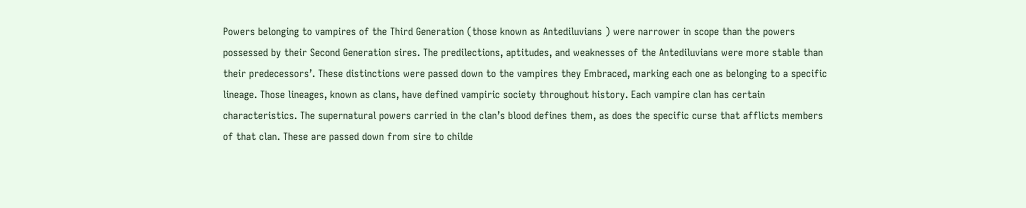Powers belonging to vampires of the Third Generation (those known as Antediluvians ) were narrower in scope than the powers possessed by their Second Generation sires. The predilections, aptitudes, and weaknesses of the Antediluvians were more stable than their predecessors’. These distinctions were passed down to the vampires they Embraced, marking each one as belonging to a specific lineage. Those lineages, known as clans, have defined vampiric society throughout history. Each vampire clan has certain characteristics. The supernatural powers carried in the clan’s blood defines them, as does the specific curse that afflicts members of that clan. These are passed down from sire to childe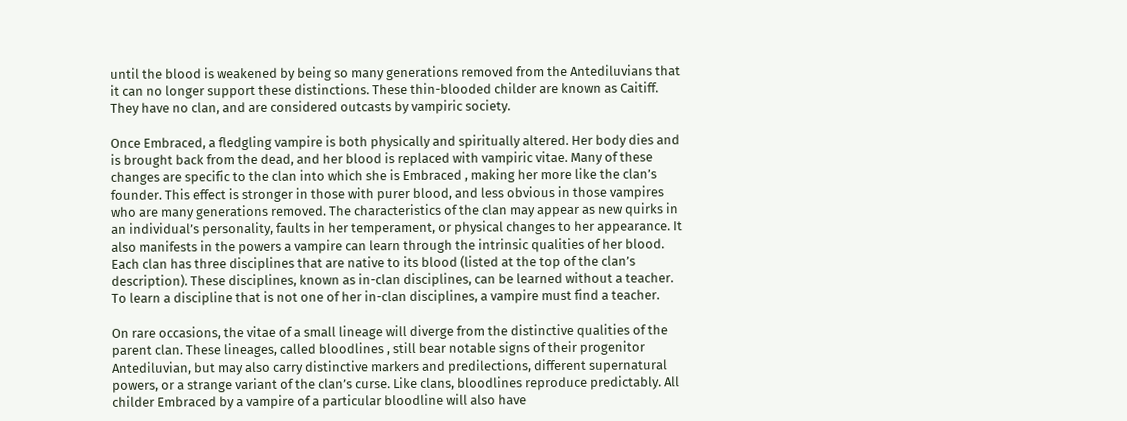until the blood is weakened by being so many generations removed from the Antediluvians that it can no longer support these distinctions. These thin-blooded childer are known as Caitiff. They have no clan, and are considered outcasts by vampiric society.

Once Embraced, a fledgling vampire is both physically and spiritually altered. Her body dies and is brought back from the dead, and her blood is replaced with vampiric vitae. Many of these changes are specific to the clan into which she is Embraced , making her more like the clan’s founder. This effect is stronger in those with purer blood, and less obvious in those vampires who are many generations removed. The characteristics of the clan may appear as new quirks in an individual’s personality, faults in her temperament, or physical changes to her appearance. It also manifests in the powers a vampire can learn through the intrinsic qualities of her blood. Each clan has three disciplines that are native to its blood (listed at the top of the clan’s description). These disciplines, known as in-clan disciplines, can be learned without a teacher. To learn a discipline that is not one of her in-clan disciplines, a vampire must find a teacher.

On rare occasions, the vitae of a small lineage will diverge from the distinctive qualities of the parent clan. These lineages, called bloodlines , still bear notable signs of their progenitor Antediluvian, but may also carry distinctive markers and predilections, different supernatural powers, or a strange variant of the clan’s curse. Like clans, bloodlines reproduce predictably. All childer Embraced by a vampire of a particular bloodline will also have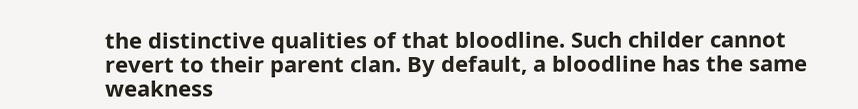the distinctive qualities of that bloodline. Such childer cannot revert to their parent clan. By default, a bloodline has the same weakness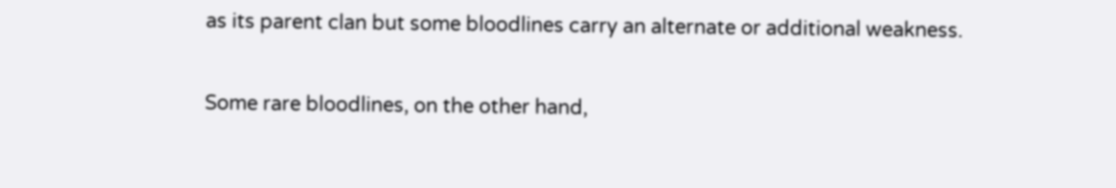as its parent clan but some bloodlines carry an alternate or additional weakness.

Some rare bloodlines, on the other hand,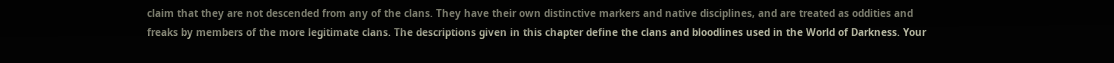claim that they are not descended from any of the clans. They have their own distinctive markers and native disciplines, and are treated as oddities and freaks by members of the more legitimate clans. The descriptions given in this chapter define the clans and bloodlines used in the World of Darkness. Your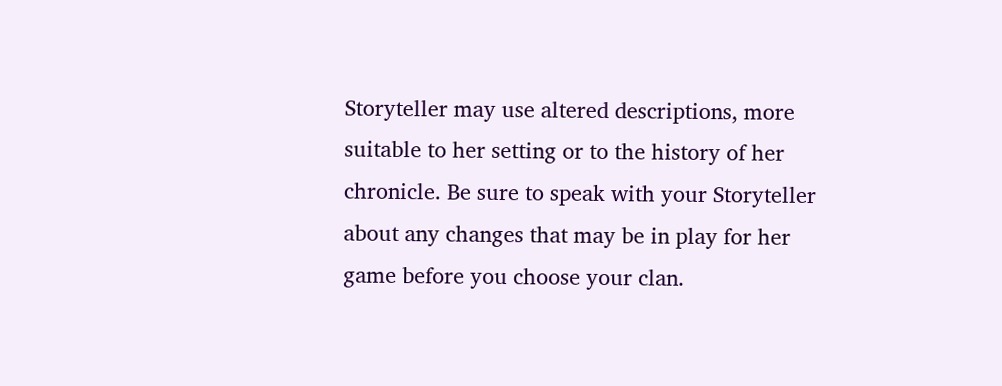Storyteller may use altered descriptions, more suitable to her setting or to the history of her chronicle. Be sure to speak with your Storyteller about any changes that may be in play for her game before you choose your clan.